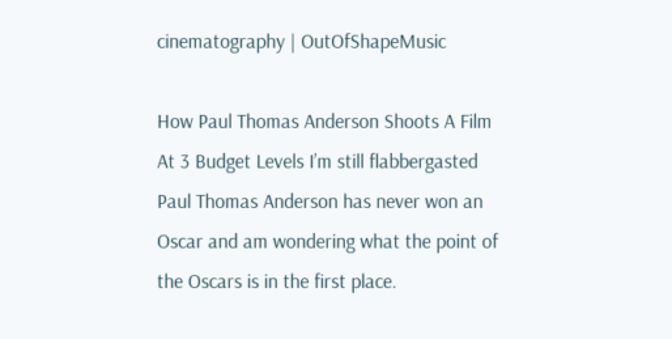cinematography | OutOfShapeMusic

How Paul Thomas Anderson Shoots A Film At 3 Budget Levels I’m still flabbergasted Paul Thomas Anderson has never won an Oscar and am wondering what the point of the Oscars is in the first place.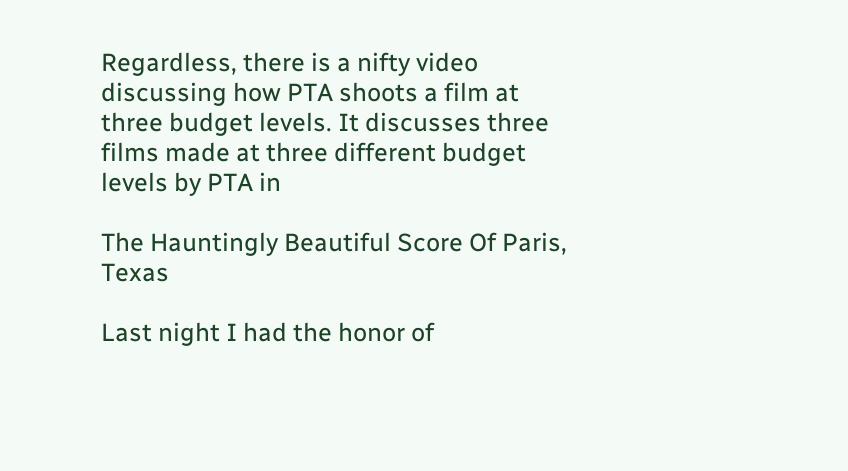Regardless, there is a nifty video discussing how PTA shoots a film at three budget levels. It discusses three films made at three different budget levels by PTA in

The Hauntingly Beautiful Score Of Paris, Texas

Last night I had the honor of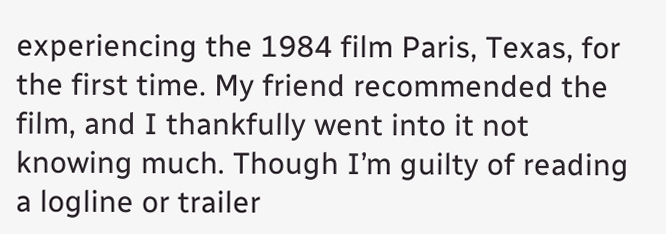experiencing the 1984 film Paris, Texas, for the first time. My friend recommended the film, and I thankfully went into it not knowing much. Though I’m guilty of reading a logline or trailer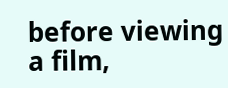before viewing a film,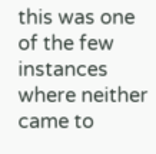this was one of the few instances where neither came to